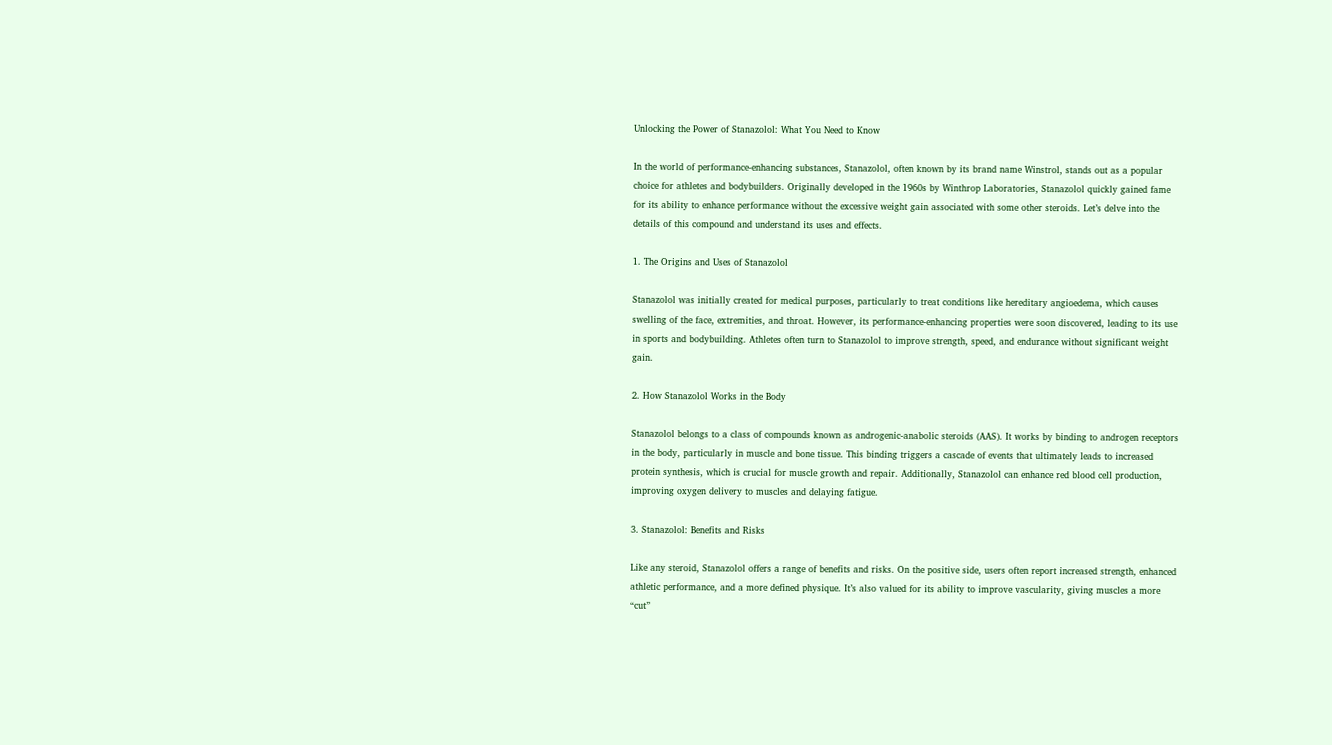Unlocking the Power of Stanazolol: What You Need to Know

In the world of performance-enhancing substances, Stanazolol, often known by its brand name Winstrol, stands out as a popular choice for athletes and bodybuilders. Originally developed in the 1960s by Winthrop Laboratories, Stanazolol quickly gained fame for its ability to enhance performance without the excessive weight gain associated with some other steroids. Let’s delve into the details of this compound and understand its uses and effects.

1. The Origins and Uses of Stanazolol

Stanazolol was initially created for medical purposes, particularly to treat conditions like hereditary angioedema, which causes swelling of the face, extremities, and throat. However, its performance-enhancing properties were soon discovered, leading to its use in sports and bodybuilding. Athletes often turn to Stanazolol to improve strength, speed, and endurance without significant weight gain.

2. How Stanazolol Works in the Body

Stanazolol belongs to a class of compounds known as androgenic-anabolic steroids (AAS). It works by binding to androgen receptors in the body, particularly in muscle and bone tissue. This binding triggers a cascade of events that ultimately leads to increased protein synthesis, which is crucial for muscle growth and repair. Additionally, Stanazolol can enhance red blood cell production, improving oxygen delivery to muscles and delaying fatigue.

3. Stanazolol: Benefits and Risks

Like any steroid, Stanazolol offers a range of benefits and risks. On the positive side, users often report increased strength, enhanced athletic performance, and a more defined physique. It’s also valued for its ability to improve vascularity, giving muscles a more “cut”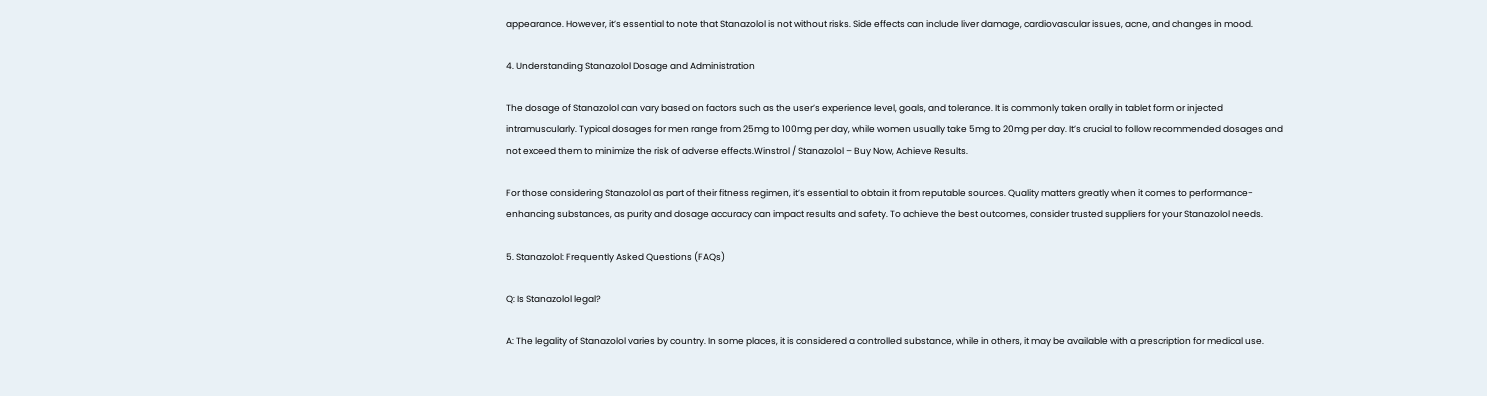appearance. However, it’s essential to note that Stanazolol is not without risks. Side effects can include liver damage, cardiovascular issues, acne, and changes in mood.

4. Understanding Stanazolol Dosage and Administration

The dosage of Stanazolol can vary based on factors such as the user’s experience level, goals, and tolerance. It is commonly taken orally in tablet form or injected intramuscularly. Typical dosages for men range from 25mg to 100mg per day, while women usually take 5mg to 20mg per day. It’s crucial to follow recommended dosages and not exceed them to minimize the risk of adverse effects.Winstrol / Stanazolol – Buy Now, Achieve Results.

For those considering Stanazolol as part of their fitness regimen, it’s essential to obtain it from reputable sources. Quality matters greatly when it comes to performance-enhancing substances, as purity and dosage accuracy can impact results and safety. To achieve the best outcomes, consider trusted suppliers for your Stanazolol needs.

5. Stanazolol: Frequently Asked Questions (FAQs)

Q: Is Stanazolol legal?

A: The legality of Stanazolol varies by country. In some places, it is considered a controlled substance, while in others, it may be available with a prescription for medical use.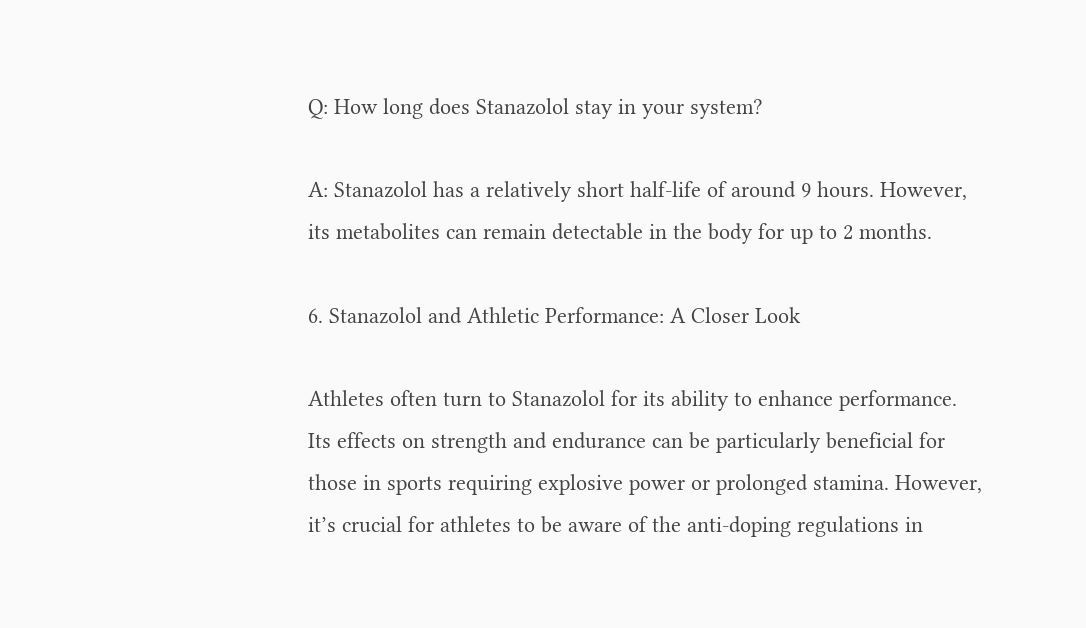Q: How long does Stanazolol stay in your system?

A: Stanazolol has a relatively short half-life of around 9 hours. However, its metabolites can remain detectable in the body for up to 2 months.

6. Stanazolol and Athletic Performance: A Closer Look

Athletes often turn to Stanazolol for its ability to enhance performance. Its effects on strength and endurance can be particularly beneficial for those in sports requiring explosive power or prolonged stamina. However, it’s crucial for athletes to be aware of the anti-doping regulations in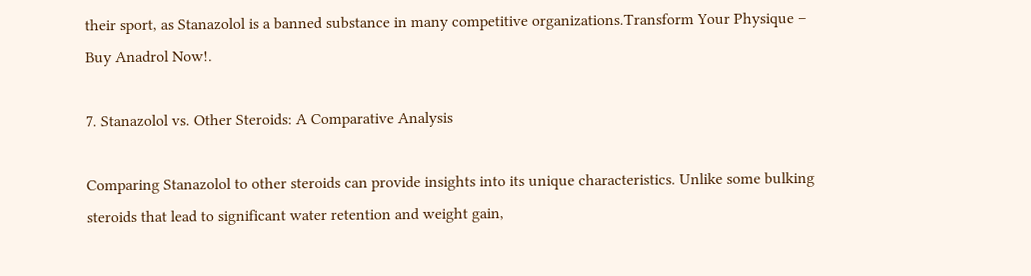their sport, as Stanazolol is a banned substance in many competitive organizations.Transform Your Physique – Buy Anadrol Now!.

7. Stanazolol vs. Other Steroids: A Comparative Analysis

Comparing Stanazolol to other steroids can provide insights into its unique characteristics. Unlike some bulking steroids that lead to significant water retention and weight gain,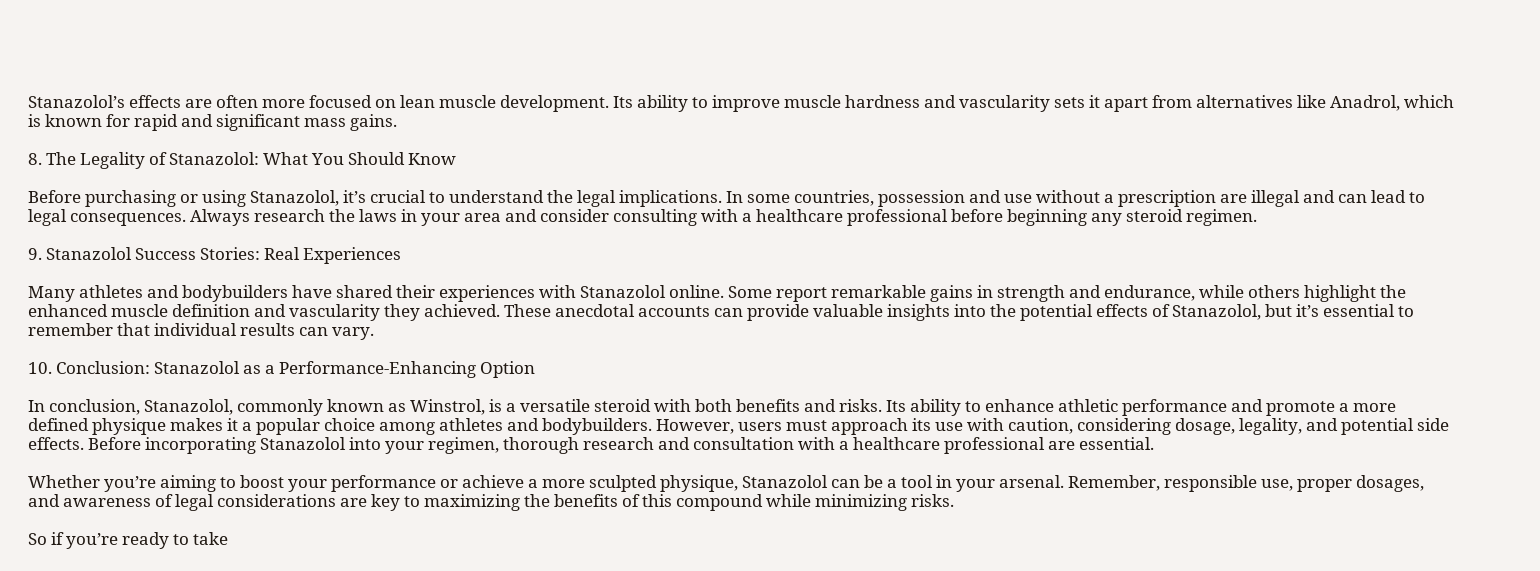Stanazolol’s effects are often more focused on lean muscle development. Its ability to improve muscle hardness and vascularity sets it apart from alternatives like Anadrol, which is known for rapid and significant mass gains.

8. The Legality of Stanazolol: What You Should Know

Before purchasing or using Stanazolol, it’s crucial to understand the legal implications. In some countries, possession and use without a prescription are illegal and can lead to legal consequences. Always research the laws in your area and consider consulting with a healthcare professional before beginning any steroid regimen.

9. Stanazolol Success Stories: Real Experiences

Many athletes and bodybuilders have shared their experiences with Stanazolol online. Some report remarkable gains in strength and endurance, while others highlight the enhanced muscle definition and vascularity they achieved. These anecdotal accounts can provide valuable insights into the potential effects of Stanazolol, but it’s essential to remember that individual results can vary.

10. Conclusion: Stanazolol as a Performance-Enhancing Option

In conclusion, Stanazolol, commonly known as Winstrol, is a versatile steroid with both benefits and risks. Its ability to enhance athletic performance and promote a more defined physique makes it a popular choice among athletes and bodybuilders. However, users must approach its use with caution, considering dosage, legality, and potential side effects. Before incorporating Stanazolol into your regimen, thorough research and consultation with a healthcare professional are essential.

Whether you’re aiming to boost your performance or achieve a more sculpted physique, Stanazolol can be a tool in your arsenal. Remember, responsible use, proper dosages, and awareness of legal considerations are key to maximizing the benefits of this compound while minimizing risks.

So if you’re ready to take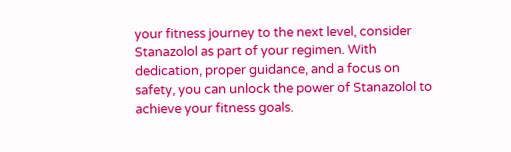your fitness journey to the next level, consider Stanazolol as part of your regimen. With dedication, proper guidance, and a focus on safety, you can unlock the power of Stanazolol to achieve your fitness goals.